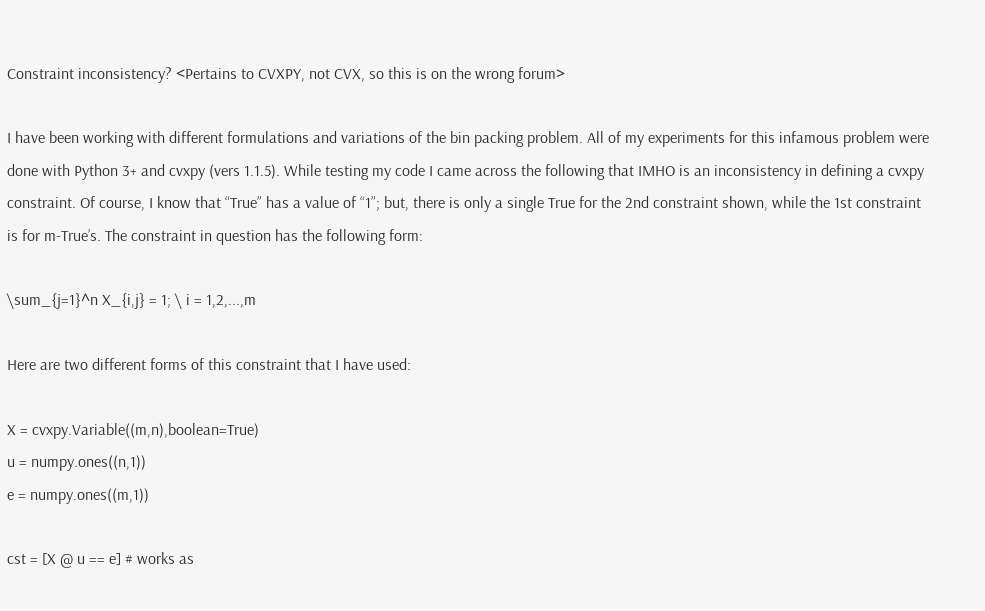Constraint inconsistency? <Pertains to CVXPY, not CVX, so this is on the wrong forum>

I have been working with different formulations and variations of the bin packing problem. All of my experiments for this infamous problem were done with Python 3+ and cvxpy (vers 1.1.5). While testing my code I came across the following that IMHO is an inconsistency in defining a cvxpy constraint. Of course, I know that “True” has a value of “1”; but, there is only a single True for the 2nd constraint shown, while the 1st constraint is for m-True’s. The constraint in question has the following form:

\sum_{j=1}^n X_{i,j} = 1; \ i = 1,2,...,m

Here are two different forms of this constraint that I have used:

X = cvxpy.Variable((m,n),boolean=True)
u = numpy.ones((n,1))
e = numpy.ones((m,1))

cst = [X @ u == e] # works as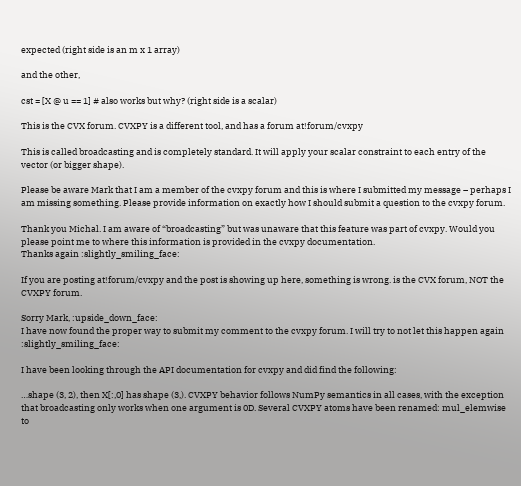expected (right side is an m x 1 array)

and the other,

cst = [X @ u == 1] # also works but why? (right side is a scalar)

This is the CVX forum. CVXPY is a different tool, and has a forum at!forum/cvxpy

This is called broadcasting and is completely standard. It will apply your scalar constraint to each entry of the vector (or bigger shape).

Please be aware Mark that I am a member of the cvxpy forum and this is where I submitted my message – perhaps I am missing something. Please provide information on exactly how I should submit a question to the cvxpy forum.

Thank you Michal. I am aware of “broadcasting” but was unaware that this feature was part of cvxpy. Would you please point me to where this information is provided in the cvxpy documentation.
Thanks again :slightly_smiling_face:

If you are posting at!forum/cvxpy and the post is showing up here, something is wrong. is the CVX forum, NOT the CVXPY forum.

Sorry Mark, :upside_down_face:
I have now found the proper way to submit my comment to the cvxpy forum. I will try to not let this happen again :slightly_smiling_face:

I have been looking through the API documentation for cvxpy and did find the following:

…shape (3, 2), then X[:,0] has shape (3,). CVXPY behavior follows NumPy semantics in all cases, with the exception that broadcasting only works when one argument is 0D. Several CVXPY atoms have been renamed: mul_elemwise to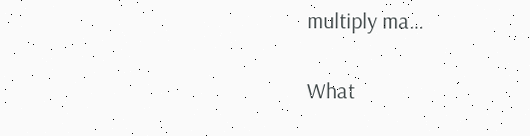multiply ma…

What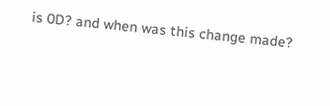is 0D? and when was this change made?